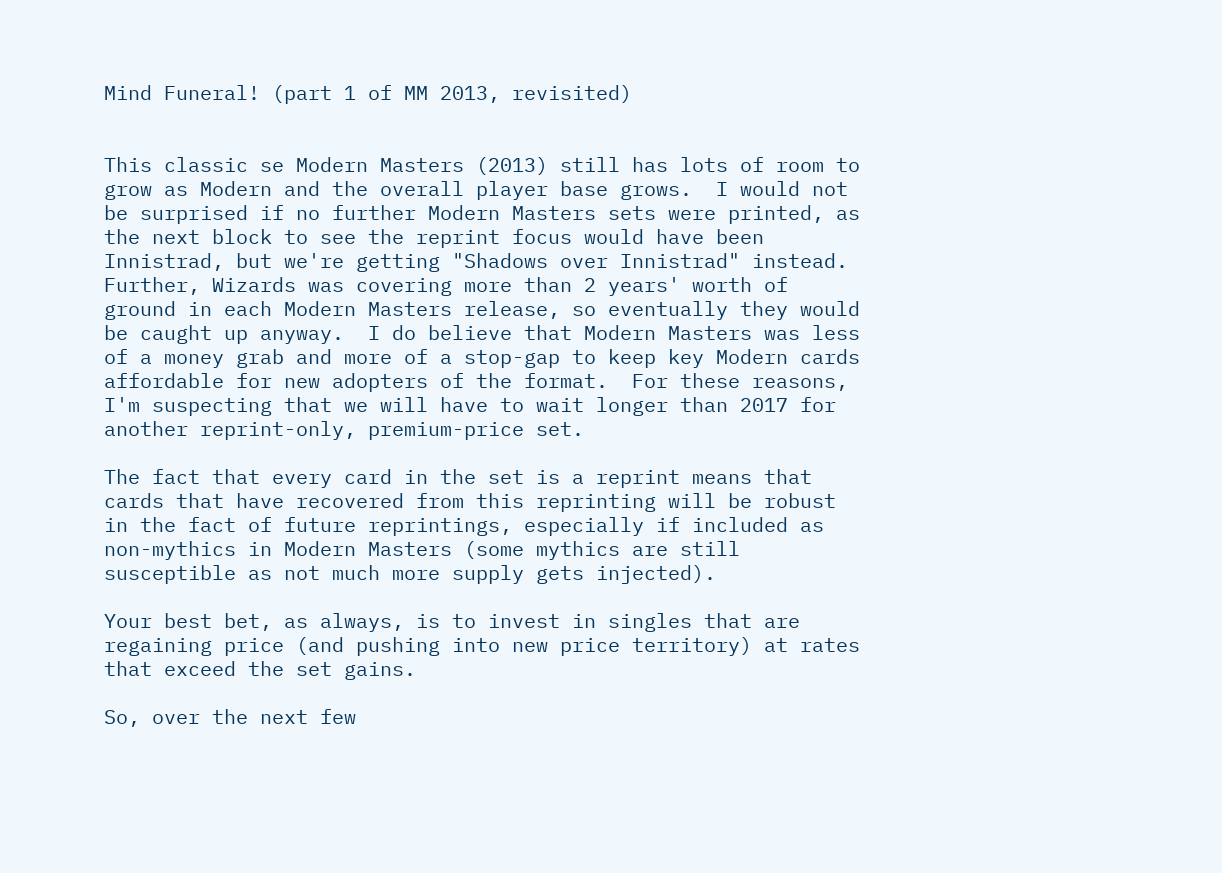Mind Funeral! (part 1 of MM 2013, revisited)


This classic se Modern Masters (2013) still has lots of room to grow as Modern and the overall player base grows.  I would not be surprised if no further Modern Masters sets were printed, as the next block to see the reprint focus would have been Innistrad, but we're getting "Shadows over Innistrad" instead.  Further, Wizards was covering more than 2 years' worth of ground in each Modern Masters release, so eventually they would be caught up anyway.  I do believe that Modern Masters was less of a money grab and more of a stop-gap to keep key Modern cards affordable for new adopters of the format.  For these reasons, I'm suspecting that we will have to wait longer than 2017 for another reprint-only, premium-price set.

The fact that every card in the set is a reprint means that cards that have recovered from this reprinting will be robust in the fact of future reprintings, especially if included as non-mythics in Modern Masters (some mythics are still susceptible as not much more supply gets injected).

Your best bet, as always, is to invest in singles that are regaining price (and pushing into new price territory) at rates that exceed the set gains.

So, over the next few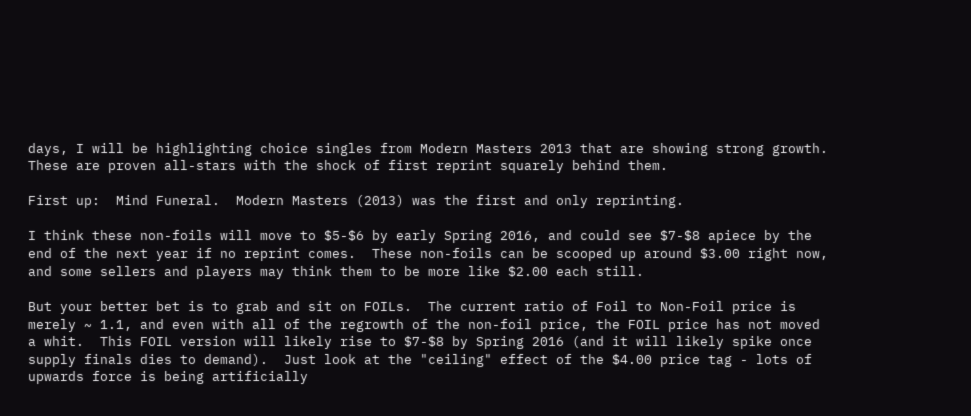days, I will be highlighting choice singles from Modern Masters 2013 that are showing strong growth.  These are proven all-stars with the shock of first reprint squarely behind them.

First up:  Mind Funeral.  Modern Masters (2013) was the first and only reprinting.

I think these non-foils will move to $5-$6 by early Spring 2016, and could see $7-$8 apiece by the end of the next year if no reprint comes.  These non-foils can be scooped up around $3.00 right now, and some sellers and players may think them to be more like $2.00 each still.

But your better bet is to grab and sit on FOILs.  The current ratio of Foil to Non-Foil price is merely ~ 1.1, and even with all of the regrowth of the non-foil price, the FOIL price has not moved a whit.  This FOIL version will likely rise to $7-$8 by Spring 2016 (and it will likely spike once supply finals dies to demand).  Just look at the "ceiling" effect of the $4.00 price tag - lots of upwards force is being artificially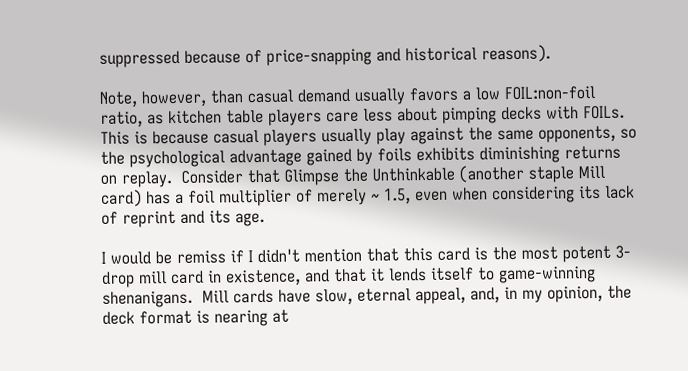suppressed because of price-snapping and historical reasons).

Note, however, than casual demand usually favors a low FOIL:non-foil ratio, as kitchen table players care less about pimping decks with FOILs.  This is because casual players usually play against the same opponents, so the psychological advantage gained by foils exhibits diminishing returns on replay.  Consider that Glimpse the Unthinkable (another staple Mill card) has a foil multiplier of merely ~ 1.5, even when considering its lack of reprint and its age.

I would be remiss if I didn't mention that this card is the most potent 3-drop mill card in existence, and that it lends itself to game-winning shenanigans.  Mill cards have slow, eternal appeal, and, in my opinion, the deck format is nearing at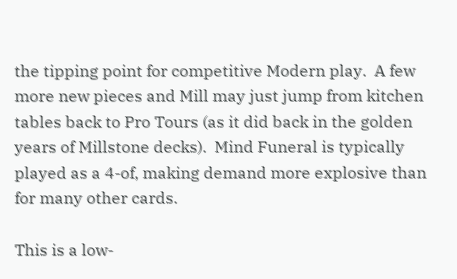the tipping point for competitive Modern play.  A few more new pieces and Mill may just jump from kitchen tables back to Pro Tours (as it did back in the golden years of Millstone decks).  Mind Funeral is typically played as a 4-of, making demand more explosive than for many other cards.

This is a low-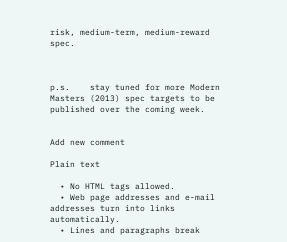risk, medium-term, medium-reward spec.



p.s.    stay tuned for more Modern Masters (2013) spec targets to be published over the coming week.


Add new comment

Plain text

  • No HTML tags allowed.
  • Web page addresses and e-mail addresses turn into links automatically.
  • Lines and paragraphs break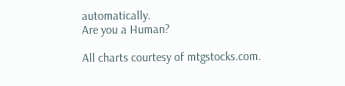automatically.
Are you a Human?

All charts courtesy of mtgstocks.com.